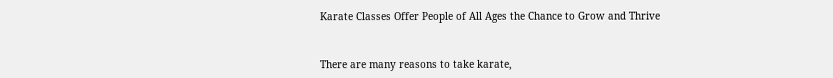Karate Classes Offer People of All Ages the Chance to Grow and Thrive


There are many reasons to take karate,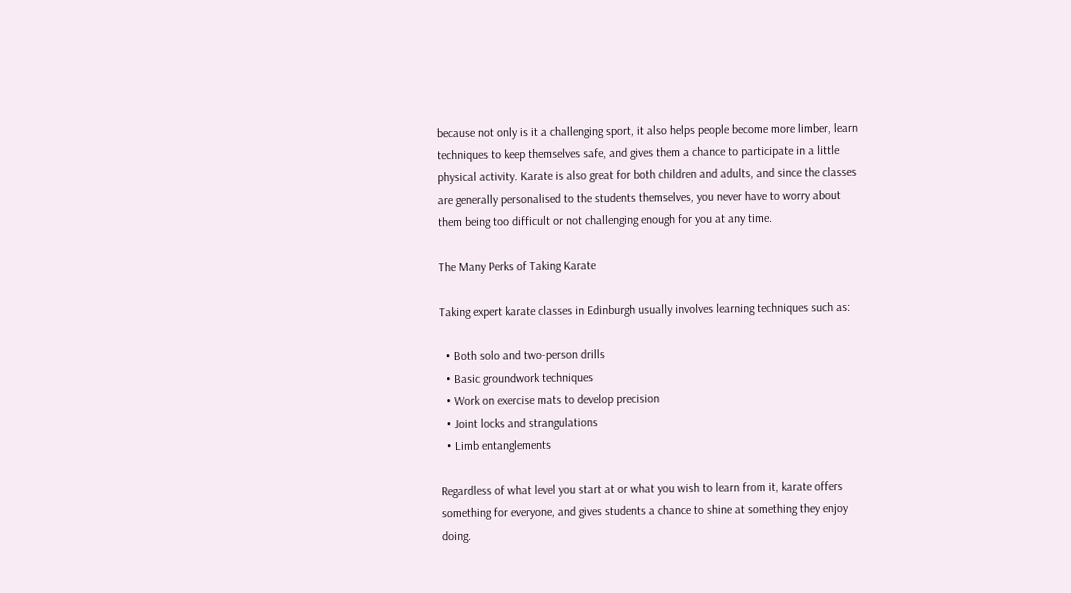because not only is it a challenging sport, it also helps people become more limber, learn techniques to keep themselves safe, and gives them a chance to participate in a little physical activity. Karate is also great for both children and adults, and since the classes are generally personalised to the students themselves, you never have to worry about them being too difficult or not challenging enough for you at any time.

The Many Perks of Taking Karate

Taking expert karate classes in Edinburgh usually involves learning techniques such as:

  • Both solo and two-person drills
  • Basic groundwork techniques
  • Work on exercise mats to develop precision
  • Joint locks and strangulations
  • Limb entanglements

Regardless of what level you start at or what you wish to learn from it, karate offers something for everyone, and gives students a chance to shine at something they enjoy doing.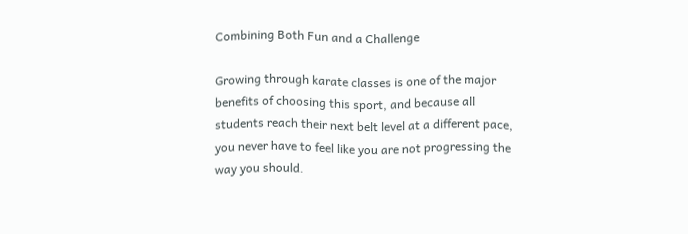Combining Both Fun and a Challenge

Growing through karate classes is one of the major benefits of choosing this sport, and because all students reach their next belt level at a different pace, you never have to feel like you are not progressing the way you should.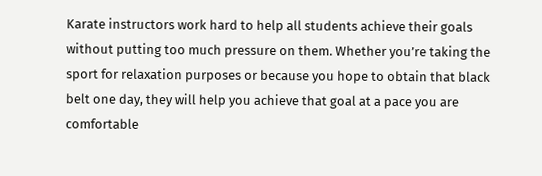Karate instructors work hard to help all students achieve their goals without putting too much pressure on them. Whether you’re taking the sport for relaxation purposes or because you hope to obtain that black belt one day, they will help you achieve that goal at a pace you are comfortable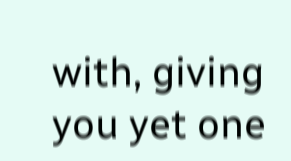with, giving you yet one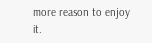more reason to enjoy it.